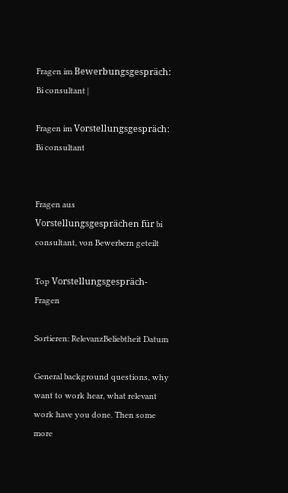Fragen im Bewerbungsgespräch: Bi consultant |

Fragen im Vorstellungsgespräch: Bi consultant


Fragen aus Vorstellungsgesprächen für bi consultant, von Bewerbern geteilt

Top Vorstellungsgespräch-Fragen

Sortieren: RelevanzBeliebtheit Datum

General background questions, why want to work hear, what relevant work have you done. Then some more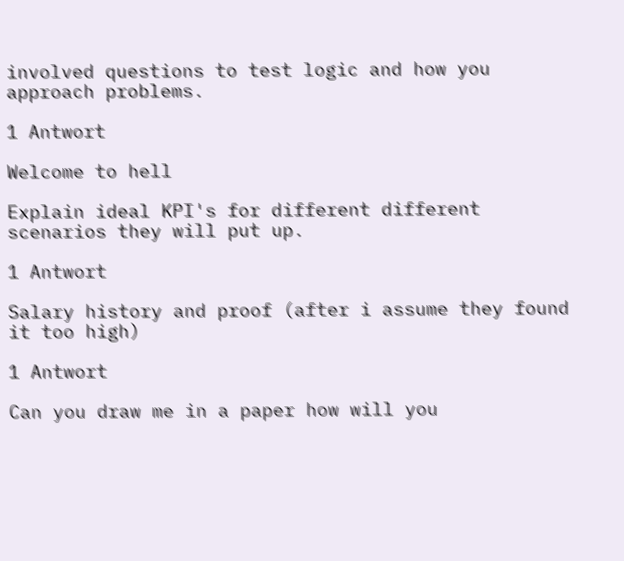involved questions to test logic and how you approach problems.

1 Antwort

Welcome to hell

Explain ideal KPI's for different different scenarios they will put up.

1 Antwort

Salary history and proof (after i assume they found it too high)

1 Antwort

Can you draw me in a paper how will you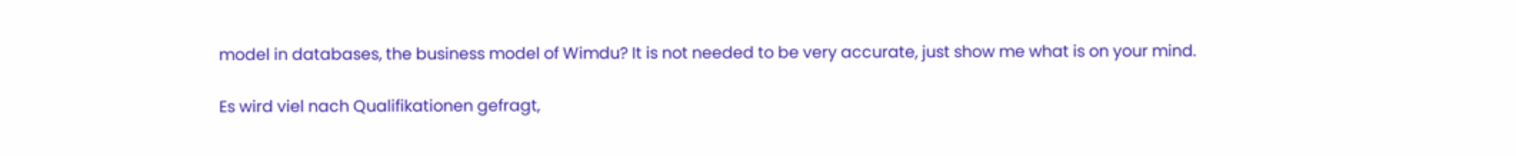model in databases, the business model of Wimdu? It is not needed to be very accurate, just show me what is on your mind.

Es wird viel nach Qualifikationen gefragt,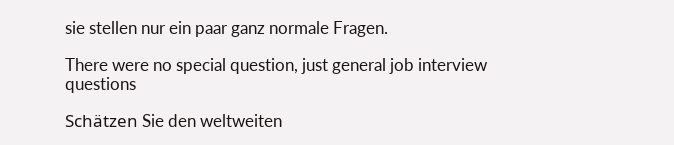sie stellen nur ein paar ganz normale Fragen.

There were no special question, just general job interview questions

Schätzen Sie den weltweiten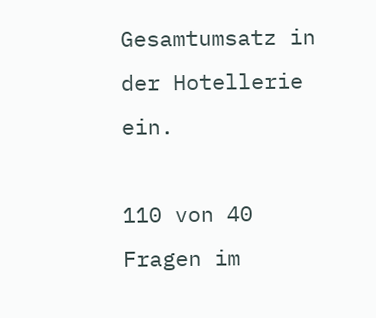Gesamtumsatz in der Hotellerie ein.

110 von 40 Fragen im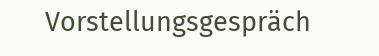Vorstellungsgespräch